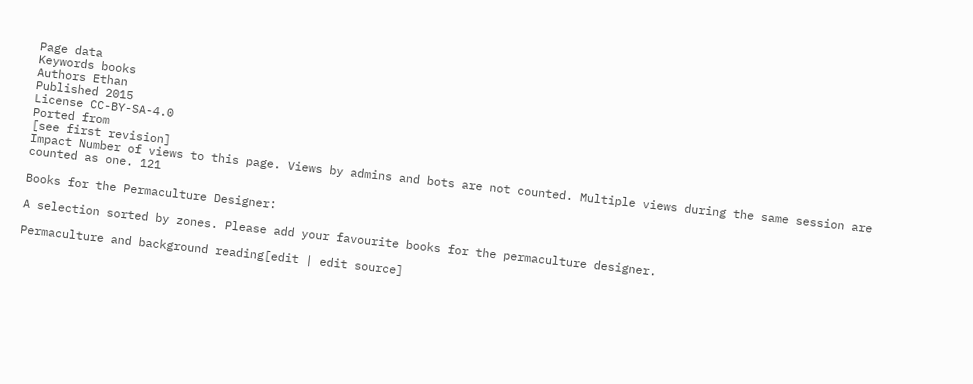Page data
Keywords books
Authors Ethan
Published 2015
License CC-BY-SA-4.0
Ported from
[see first revision]
Impact Number of views to this page. Views by admins and bots are not counted. Multiple views during the same session are counted as one. 121

Books for the Permaculture Designer:

A selection sorted by zones. Please add your favourite books for the permaculture designer.

Permaculture and background reading[edit | edit source]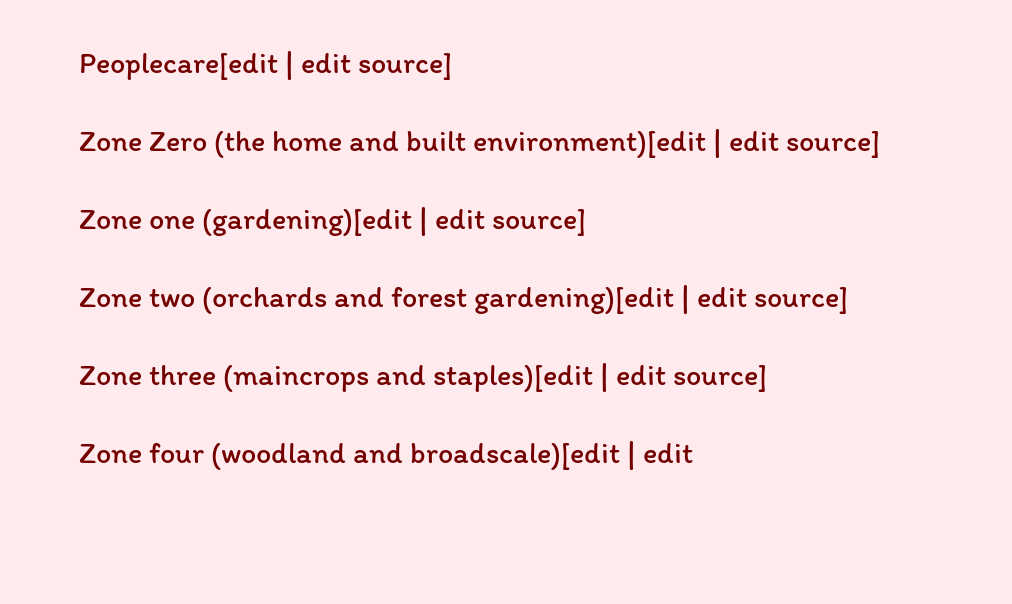Peoplecare[edit | edit source]

Zone Zero (the home and built environment)[edit | edit source]

Zone one (gardening)[edit | edit source]

Zone two (orchards and forest gardening)[edit | edit source]

Zone three (maincrops and staples)[edit | edit source]

Zone four (woodland and broadscale)[edit | edit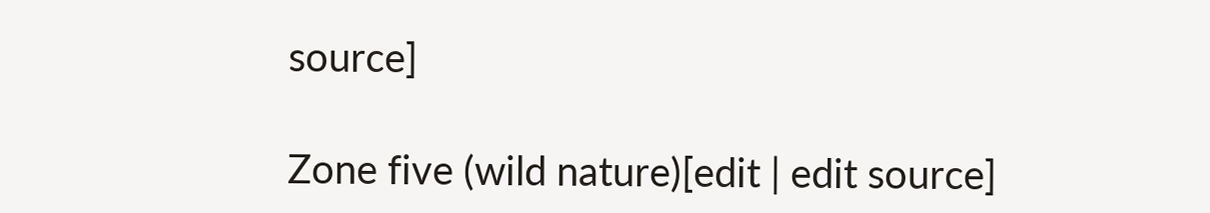source]

Zone five (wild nature)[edit | edit source]